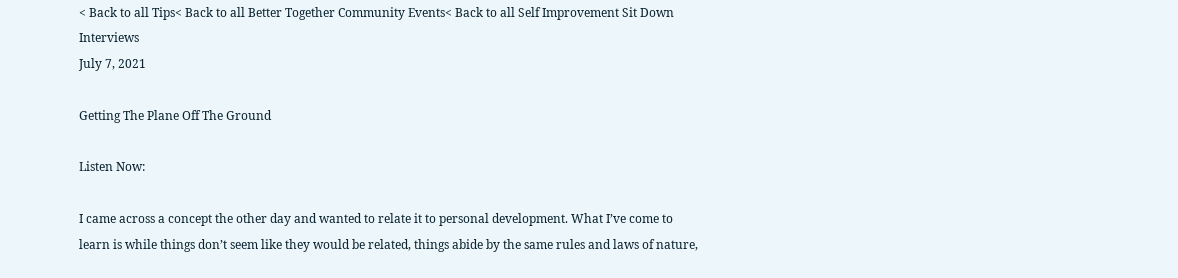< Back to all Tips< Back to all Better Together Community Events< Back to all Self Improvement Sit Down Interviews
July 7, 2021

Getting The Plane Off The Ground

Listen Now:

I came across a concept the other day and wanted to relate it to personal development. What I’ve come to learn is while things don’t seem like they would be related, things abide by the same rules and laws of nature,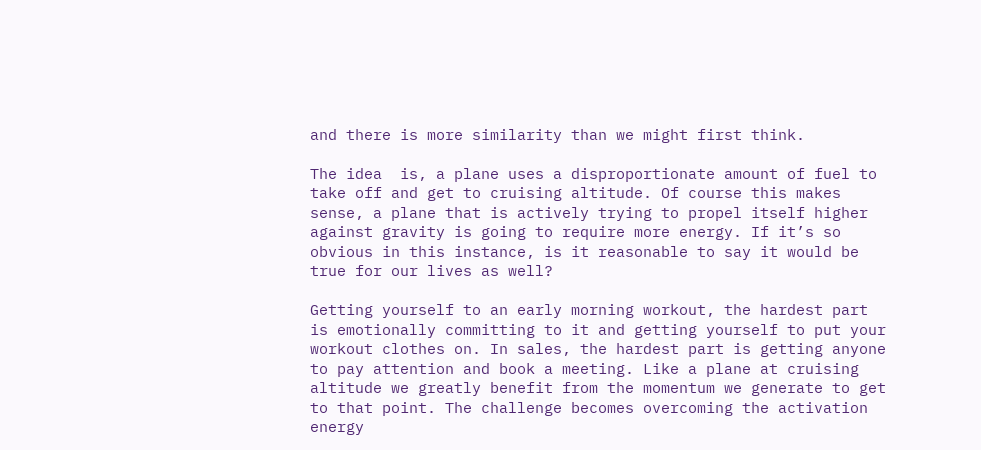and there is more similarity than we might first think.

The idea  is, a plane uses a disproportionate amount of fuel to take off and get to cruising altitude. Of course this makes sense, a plane that is actively trying to propel itself higher against gravity is going to require more energy. If it’s so obvious in this instance, is it reasonable to say it would be true for our lives as well?

Getting yourself to an early morning workout, the hardest part is emotionally committing to it and getting yourself to put your workout clothes on. In sales, the hardest part is getting anyone to pay attention and book a meeting. Like a plane at cruising altitude we greatly benefit from the momentum we generate to get to that point. The challenge becomes overcoming the activation energy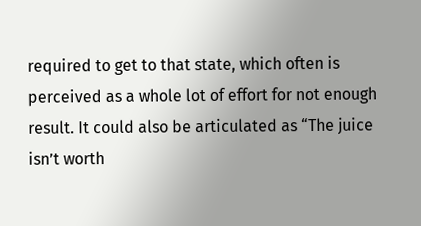required to get to that state, which often is perceived as a whole lot of effort for not enough result. It could also be articulated as “The juice isn’t worth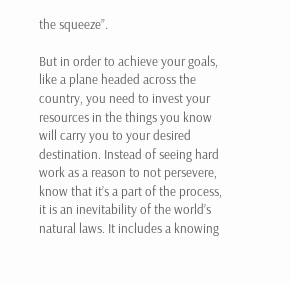the squeeze”.

But in order to achieve your goals, like a plane headed across the country, you need to invest your resources in the things you know will carry you to your desired destination. Instead of seeing hard work as a reason to not persevere, know that it’s a part of the process, it is an inevitability of the world’s natural laws. It includes a knowing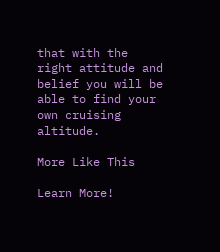that with the right attitude and belief you will be able to find your own cruising altitude.

More Like This

Learn More!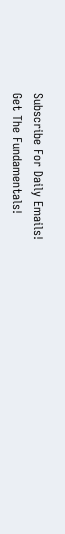Subscribe For Daily Emails!
Get The Fundamentals!